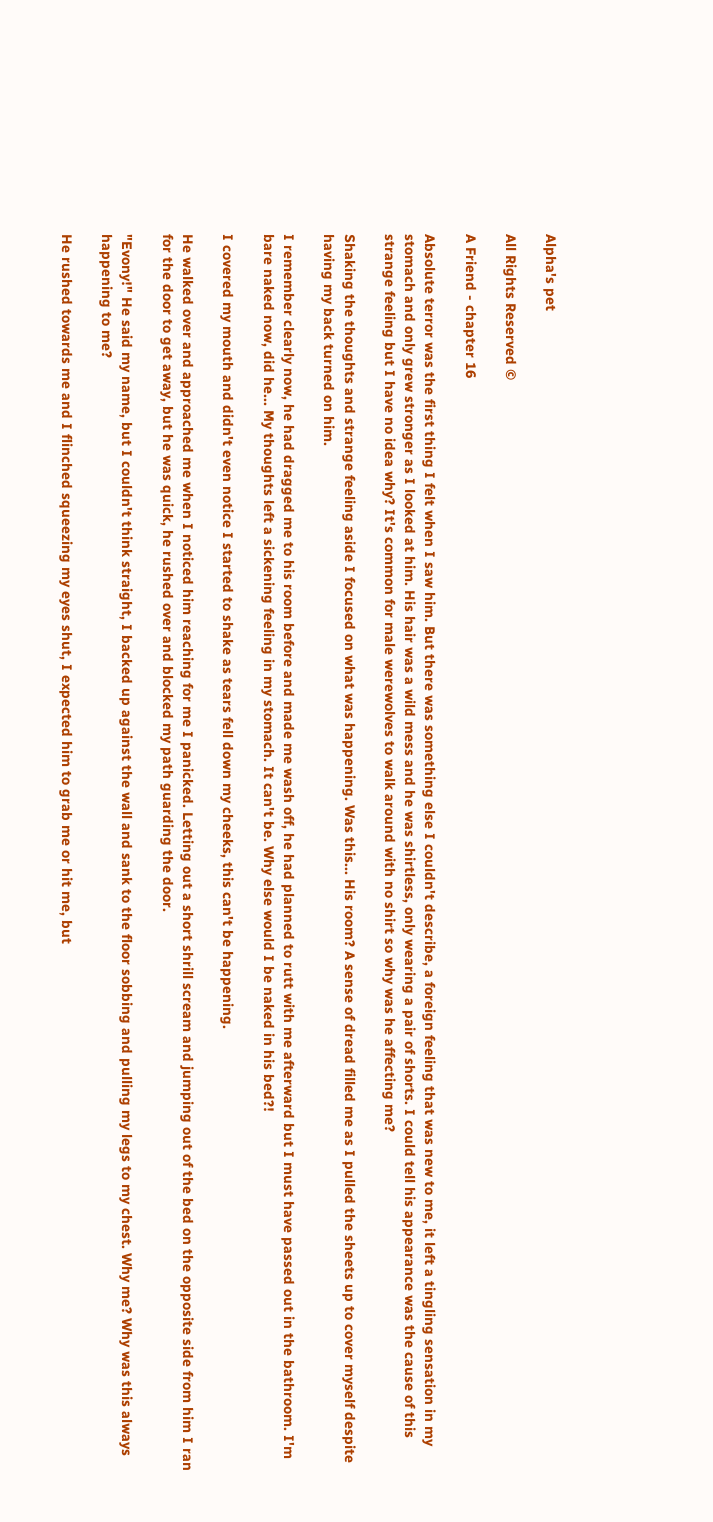Alpha's pet

All Rights Reserved ©

A Friend - chapter 16

Absolute terror was the first thing I felt when I saw him. But there was something else I couldn't describe, a foreign feeling that was new to me, it left a tingling sensation in my stomach and only grew stronger as I looked at him. His hair was a wild mess and he was shirtless, only wearing a pair of shorts. I could tell his appearance was the cause of this strange feeling but I have no idea why? It's common for male werewolves to walk around with no shirt so why was he affecting me?

Shaking the thoughts and strange feeling aside I focused on what was happening. Was this... His room? A sense of dread filled me as I pulled the sheets up to cover myself despite having my back turned on him.

I remember clearly now, he had dragged me to his room before and made me wash off, he had planned to rutt with me afterward but I must have passed out in the bathroom. I'm bare naked now, did he... My thoughts left a sickening feeling in my stomach. It can't be. Why else would I be naked in his bed?!

I covered my mouth and didn't even notice I started to shake as tears fell down my cheeks, this can't be happening.

He walked over and approached me when I noticed him reaching for me I panicked. Letting out a short shrill scream and jumping out of the bed on the opposite side from him I ran for the door to get away, but he was quick, he rushed over and blocked my path guarding the door.

"Evony!" He said my name, but I couldn't think straight, I backed up against the wall and sank to the floor sobbing and pulling my legs to my chest. Why me? Why was this always happening to me?

He rushed towards me and I flinched squeezing my eyes shut, I expected him to grab me or hit me, but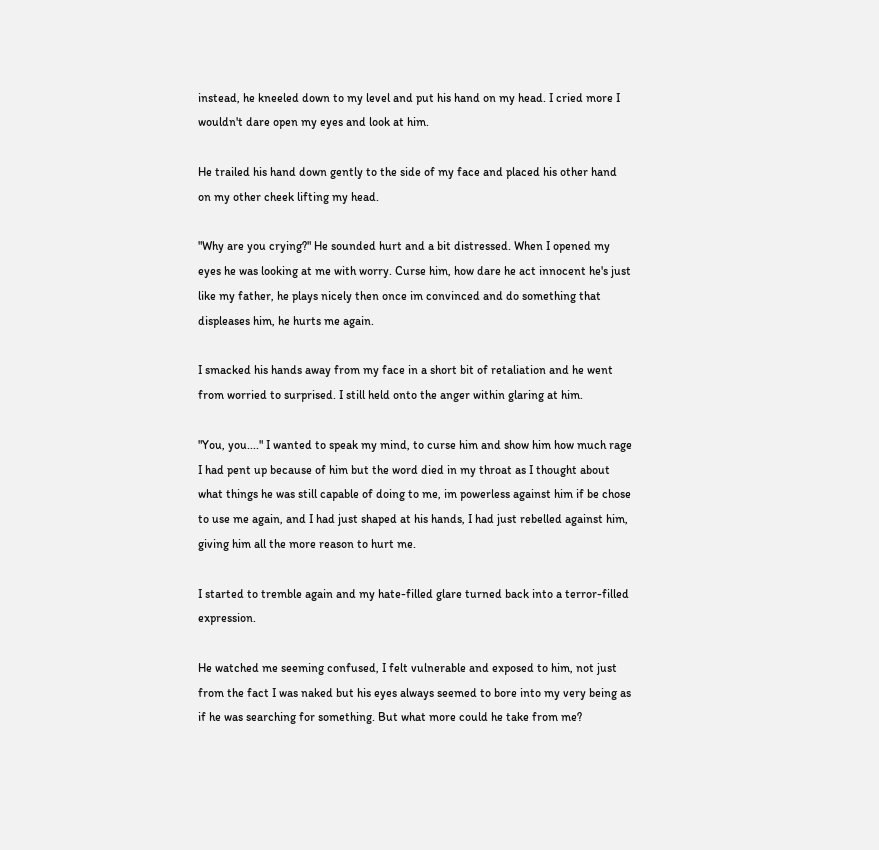instead, he kneeled down to my level and put his hand on my head. I cried more I wouldn't dare open my eyes and look at him.

He trailed his hand down gently to the side of my face and placed his other hand on my other cheek lifting my head.

"Why are you crying?" He sounded hurt and a bit distressed. When I opened my eyes he was looking at me with worry. Curse him, how dare he act innocent he's just like my father, he plays nicely then once im convinced and do something that displeases him, he hurts me again.

I smacked his hands away from my face in a short bit of retaliation and he went from worried to surprised. I still held onto the anger within glaring at him.

"You, you...." I wanted to speak my mind, to curse him and show him how much rage I had pent up because of him but the word died in my throat as I thought about what things he was still capable of doing to me, im powerless against him if be chose to use me again, and I had just shaped at his hands, I had just rebelled against him, giving him all the more reason to hurt me.

I started to tremble again and my hate-filled glare turned back into a terror-filled expression.

He watched me seeming confused, I felt vulnerable and exposed to him, not just from the fact I was naked but his eyes always seemed to bore into my very being as if he was searching for something. But what more could he take from me?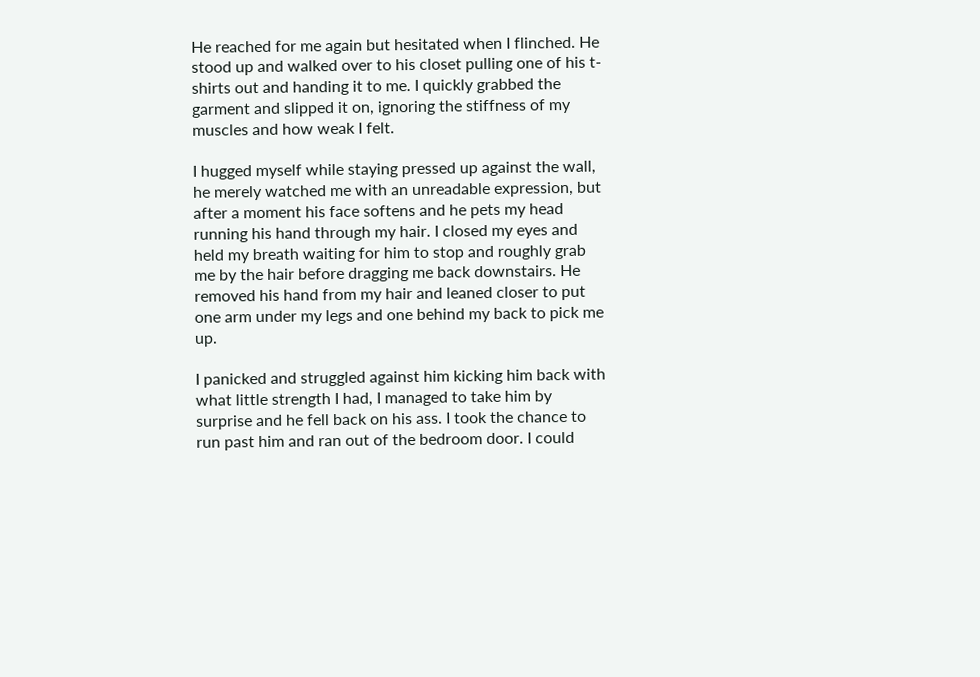He reached for me again but hesitated when I flinched. He stood up and walked over to his closet pulling one of his t-shirts out and handing it to me. I quickly grabbed the garment and slipped it on, ignoring the stiffness of my muscles and how weak I felt.

I hugged myself while staying pressed up against the wall, he merely watched me with an unreadable expression, but after a moment his face softens and he pets my head running his hand through my hair. I closed my eyes and held my breath waiting for him to stop and roughly grab me by the hair before dragging me back downstairs. He removed his hand from my hair and leaned closer to put one arm under my legs and one behind my back to pick me up.

I panicked and struggled against him kicking him back with what little strength I had, I managed to take him by surprise and he fell back on his ass. I took the chance to run past him and ran out of the bedroom door. I could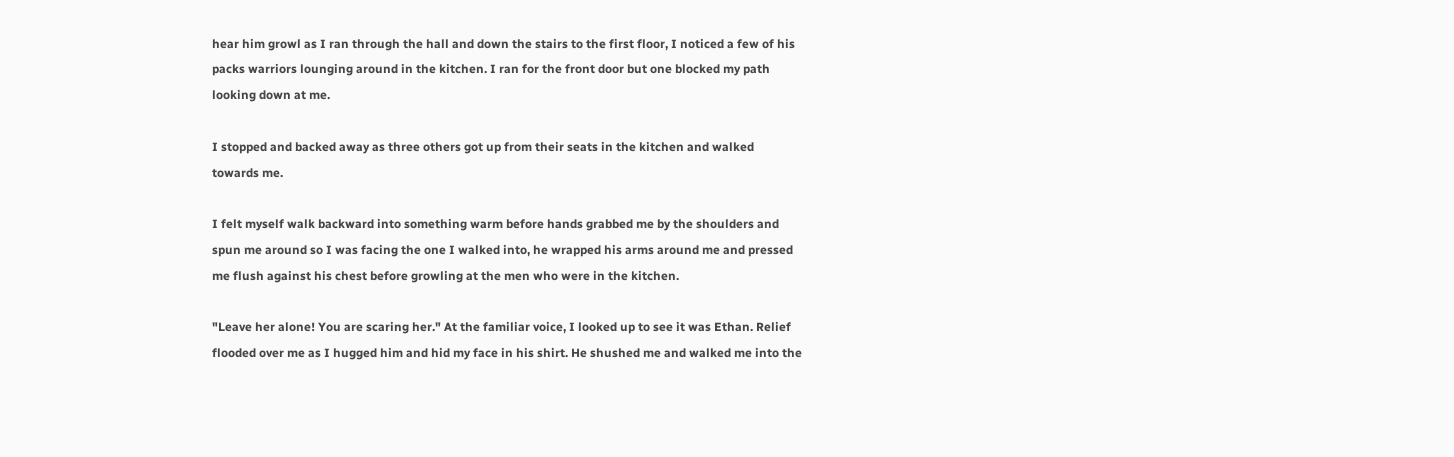hear him growl as I ran through the hall and down the stairs to the first floor, I noticed a few of his packs warriors lounging around in the kitchen. I ran for the front door but one blocked my path looking down at me.

I stopped and backed away as three others got up from their seats in the kitchen and walked towards me.

I felt myself walk backward into something warm before hands grabbed me by the shoulders and spun me around so I was facing the one I walked into, he wrapped his arms around me and pressed me flush against his chest before growling at the men who were in the kitchen.

"Leave her alone! You are scaring her." At the familiar voice, I looked up to see it was Ethan. Relief flooded over me as I hugged him and hid my face in his shirt. He shushed me and walked me into the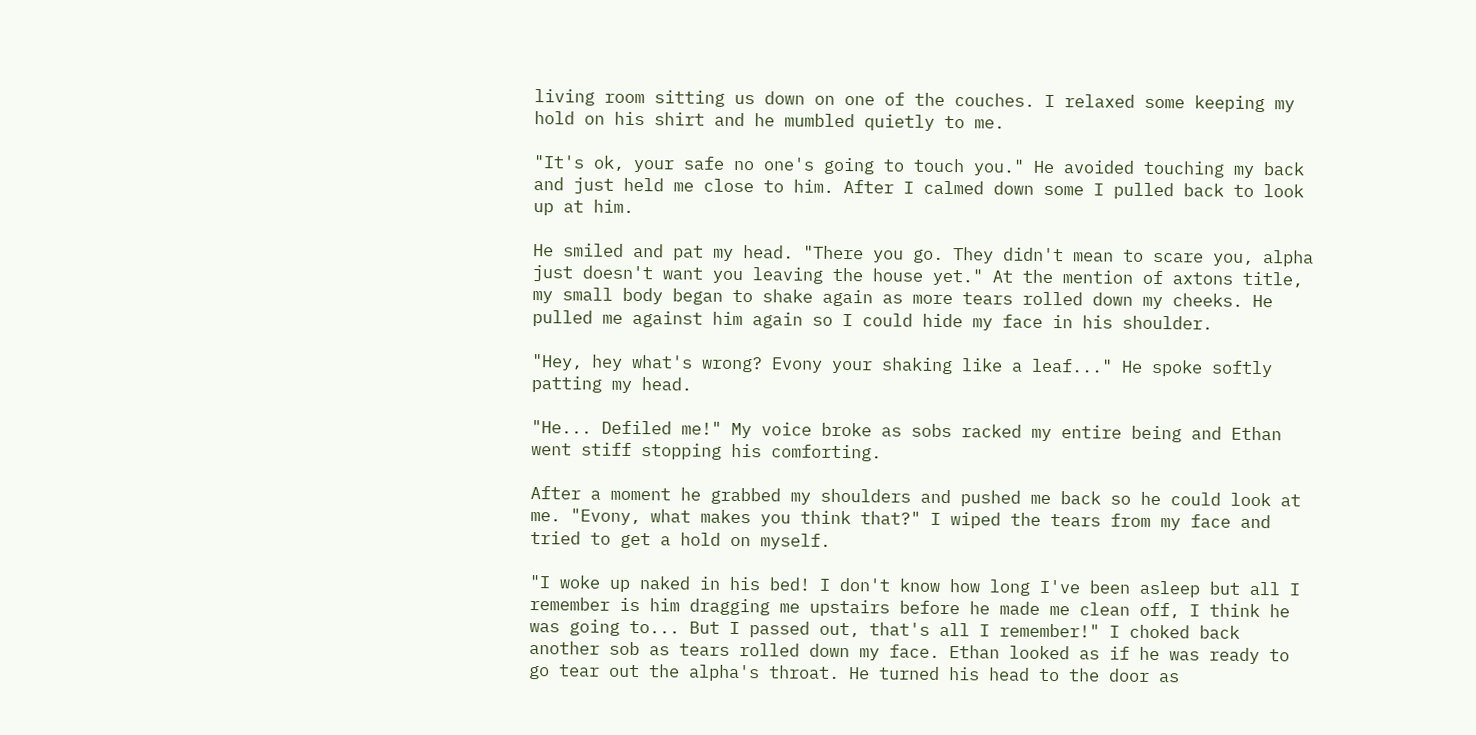living room sitting us down on one of the couches. I relaxed some keeping my hold on his shirt and he mumbled quietly to me.

"It's ok, your safe no one's going to touch you." He avoided touching my back and just held me close to him. After I calmed down some I pulled back to look up at him.

He smiled and pat my head. "There you go. They didn't mean to scare you, alpha just doesn't want you leaving the house yet." At the mention of axtons title, my small body began to shake again as more tears rolled down my cheeks. He pulled me against him again so I could hide my face in his shoulder.

"Hey, hey what's wrong? Evony your shaking like a leaf..." He spoke softly patting my head.

"He... Defiled me!" My voice broke as sobs racked my entire being and Ethan went stiff stopping his comforting.

After a moment he grabbed my shoulders and pushed me back so he could look at me. "Evony, what makes you think that?" I wiped the tears from my face and tried to get a hold on myself.

"I woke up naked in his bed! I don't know how long I've been asleep but all I remember is him dragging me upstairs before he made me clean off, I think he was going to... But I passed out, that's all I remember!" I choked back another sob as tears rolled down my face. Ethan looked as if he was ready to go tear out the alpha's throat. He turned his head to the door as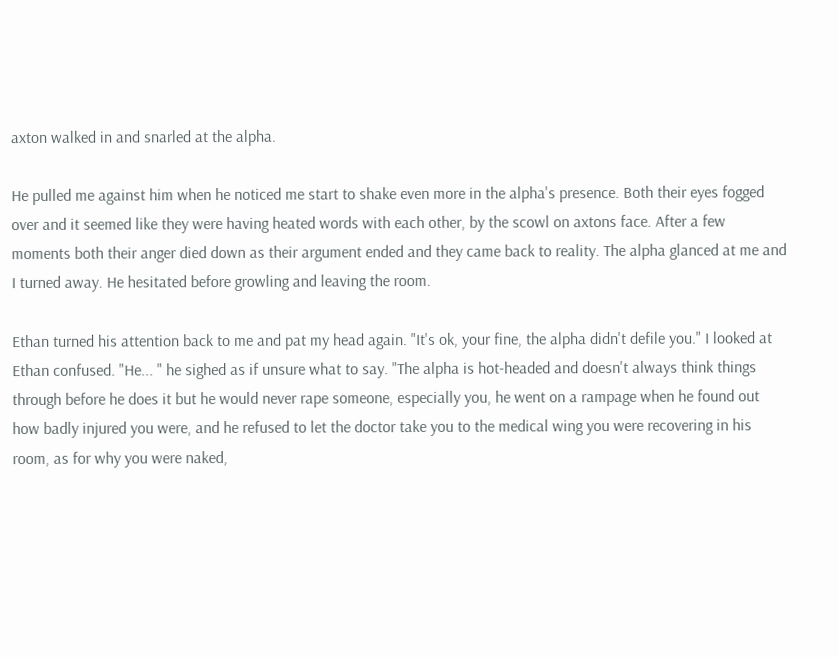axton walked in and snarled at the alpha.

He pulled me against him when he noticed me start to shake even more in the alpha's presence. Both their eyes fogged over and it seemed like they were having heated words with each other, by the scowl on axtons face. After a few moments both their anger died down as their argument ended and they came back to reality. The alpha glanced at me and I turned away. He hesitated before growling and leaving the room.

Ethan turned his attention back to me and pat my head again. "It's ok, your fine, the alpha didn't defile you." I looked at Ethan confused. "He... " he sighed as if unsure what to say. "The alpha is hot-headed and doesn't always think things through before he does it but he would never rape someone, especially you, he went on a rampage when he found out how badly injured you were, and he refused to let the doctor take you to the medical wing you were recovering in his room, as for why you were naked,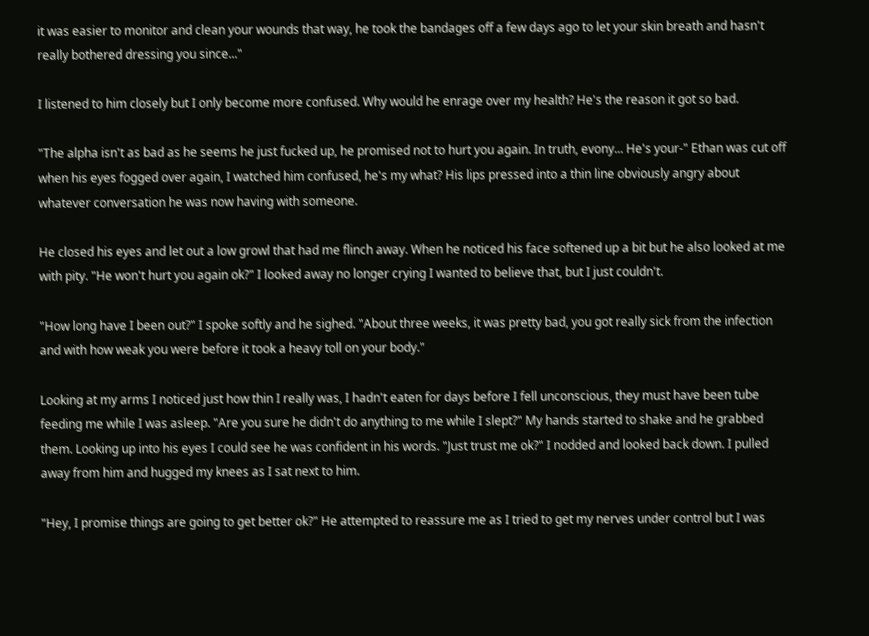it was easier to monitor and clean your wounds that way, he took the bandages off a few days ago to let your skin breath and hasn't really bothered dressing you since..."

I listened to him closely but I only become more confused. Why would he enrage over my health? He's the reason it got so bad.

"The alpha isn't as bad as he seems he just fucked up, he promised not to hurt you again. In truth, evony... He's your-" Ethan was cut off when his eyes fogged over again, I watched him confused, he's my what? His lips pressed into a thin line obviously angry about whatever conversation he was now having with someone.

He closed his eyes and let out a low growl that had me flinch away. When he noticed his face softened up a bit but he also looked at me with pity. "He won't hurt you again ok?" I looked away no longer crying I wanted to believe that, but I just couldn't.

"How long have I been out?" I spoke softly and he sighed. "About three weeks, it was pretty bad, you got really sick from the infection and with how weak you were before it took a heavy toll on your body."

Looking at my arms I noticed just how thin I really was, I hadn't eaten for days before I fell unconscious, they must have been tube feeding me while I was asleep. "Are you sure he didn't do anything to me while I slept?" My hands started to shake and he grabbed them. Looking up into his eyes I could see he was confident in his words. "Just trust me ok?" I nodded and looked back down. I pulled away from him and hugged my knees as I sat next to him.

"Hey, I promise things are going to get better ok?" He attempted to reassure me as I tried to get my nerves under control but I was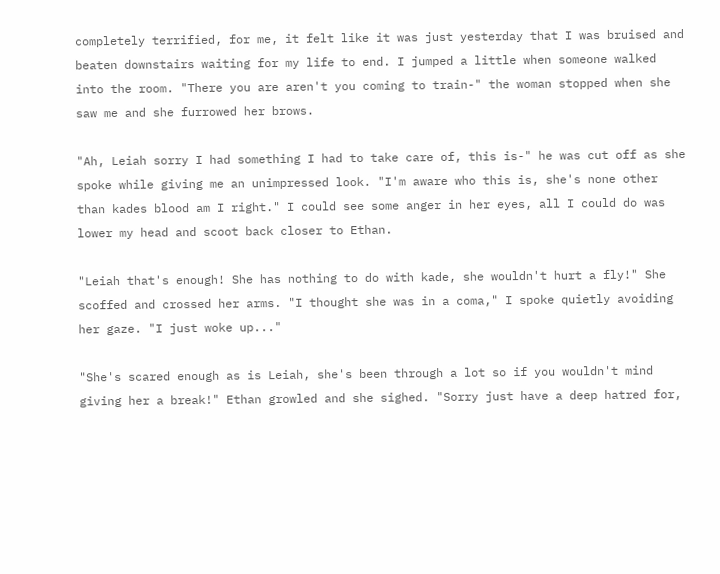completely terrified, for me, it felt like it was just yesterday that I was bruised and beaten downstairs waiting for my life to end. I jumped a little when someone walked into the room. "There you are aren't you coming to train-" the woman stopped when she saw me and she furrowed her brows.

"Ah, Leiah sorry I had something I had to take care of, this is-" he was cut off as she spoke while giving me an unimpressed look. "I'm aware who this is, she's none other than kades blood am I right." I could see some anger in her eyes, all I could do was lower my head and scoot back closer to Ethan.

"Leiah that's enough! She has nothing to do with kade, she wouldn't hurt a fly!" She scoffed and crossed her arms. "I thought she was in a coma," I spoke quietly avoiding her gaze. "I just woke up..."

"She's scared enough as is Leiah, she's been through a lot so if you wouldn't mind giving her a break!" Ethan growled and she sighed. "Sorry just have a deep hatred for,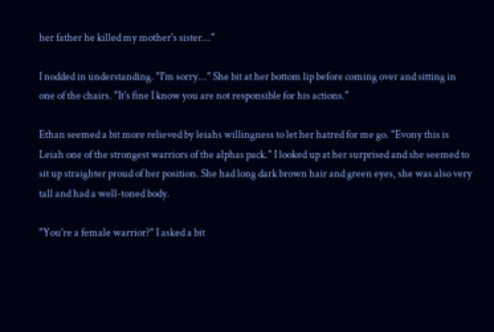her father he killed my mother's sister..."

I nodded in understanding. "I'm sorry..." She bit at her bottom lip before coming over and sitting in one of the chairs. "It's fine I know you are not responsible for his actions."

Ethan seemed a bit more relieved by leiahs willingness to let her hatred for me go. "Evony this is Leiah one of the strongest warriors of the alphas pack." I looked up at her surprised and she seemed to sit up straighter proud of her position. She had long dark brown hair and green eyes, she was also very tall and had a well-toned body.

"You're a female warrior?" I asked a bit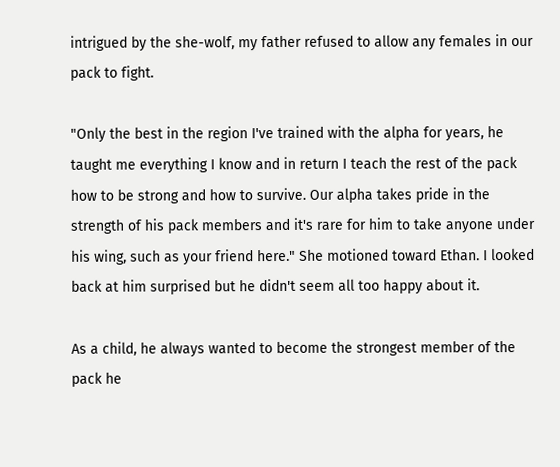intrigued by the she-wolf, my father refused to allow any females in our pack to fight.

"Only the best in the region I've trained with the alpha for years, he taught me everything I know and in return I teach the rest of the pack how to be strong and how to survive. Our alpha takes pride in the strength of his pack members and it's rare for him to take anyone under his wing, such as your friend here." She motioned toward Ethan. I looked back at him surprised but he didn't seem all too happy about it.

As a child, he always wanted to become the strongest member of the pack he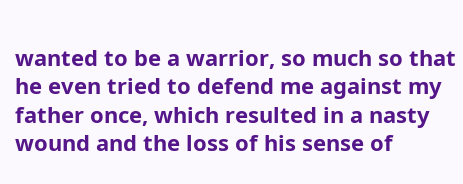wanted to be a warrior, so much so that he even tried to defend me against my father once, which resulted in a nasty wound and the loss of his sense of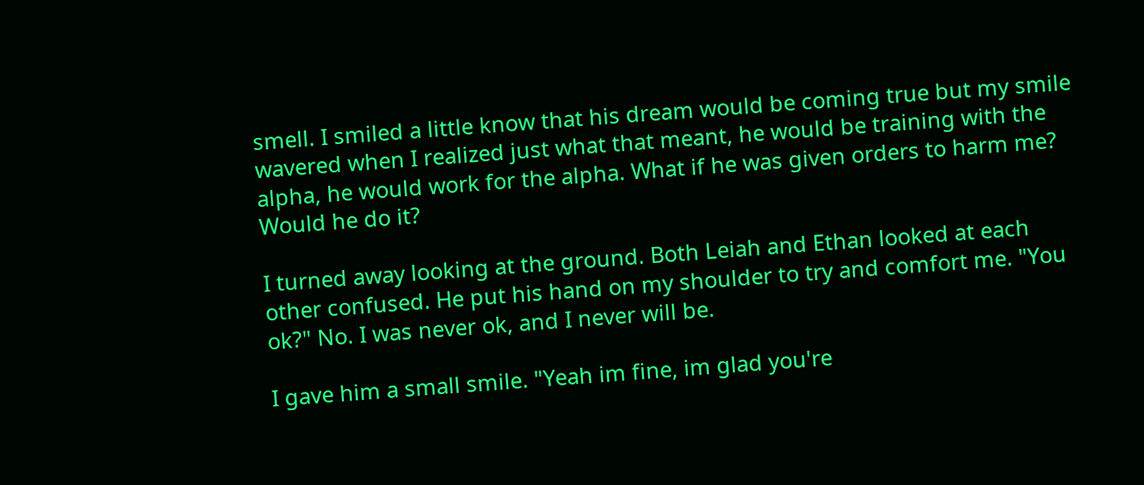smell. I smiled a little know that his dream would be coming true but my smile wavered when I realized just what that meant, he would be training with the alpha, he would work for the alpha. What if he was given orders to harm me? Would he do it?

I turned away looking at the ground. Both Leiah and Ethan looked at each other confused. He put his hand on my shoulder to try and comfort me. "You ok?" No. I was never ok, and I never will be.

I gave him a small smile. "Yeah im fine, im glad you're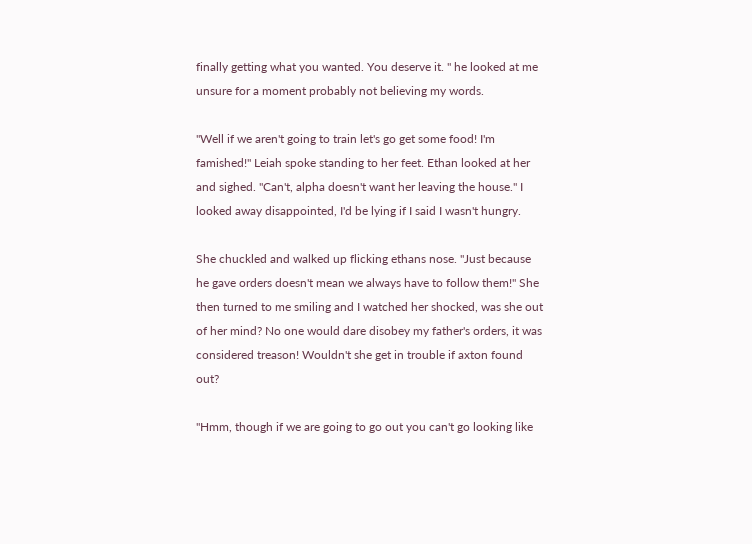finally getting what you wanted. You deserve it. " he looked at me unsure for a moment probably not believing my words.

"Well if we aren't going to train let's go get some food! I'm famished!" Leiah spoke standing to her feet. Ethan looked at her and sighed. "Can't, alpha doesn't want her leaving the house." I looked away disappointed, I'd be lying if I said I wasn't hungry.

She chuckled and walked up flicking ethans nose. "Just because he gave orders doesn't mean we always have to follow them!" She then turned to me smiling and I watched her shocked, was she out of her mind? No one would dare disobey my father's orders, it was considered treason! Wouldn't she get in trouble if axton found out?

"Hmm, though if we are going to go out you can't go looking like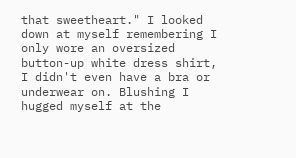that sweetheart." I looked down at myself remembering I only wore an oversized button-up white dress shirt, I didn't even have a bra or underwear on. Blushing I hugged myself at the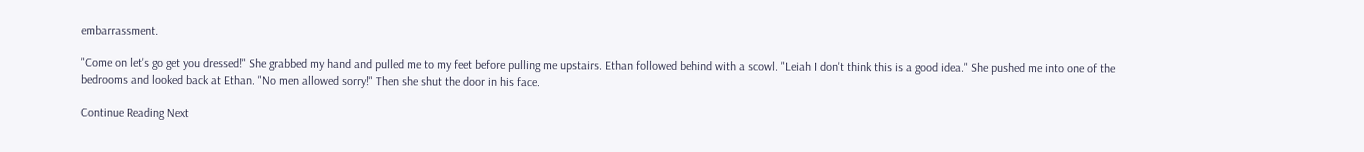embarrassment.

"Come on let's go get you dressed!" She grabbed my hand and pulled me to my feet before pulling me upstairs. Ethan followed behind with a scowl. "Leiah I don't think this is a good idea." She pushed me into one of the bedrooms and looked back at Ethan. "No men allowed sorry!" Then she shut the door in his face.

Continue Reading Next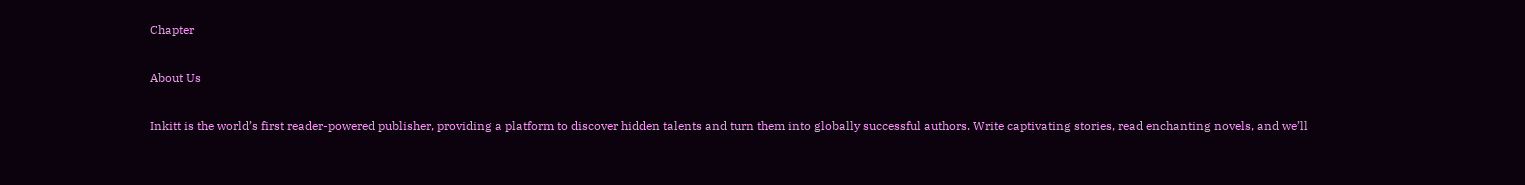Chapter

About Us

Inkitt is the world’s first reader-powered publisher, providing a platform to discover hidden talents and turn them into globally successful authors. Write captivating stories, read enchanting novels, and we’ll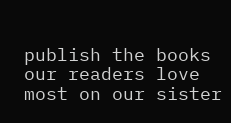publish the books our readers love most on our sister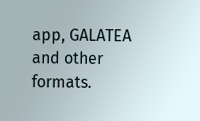app, GALATEA and other formats.